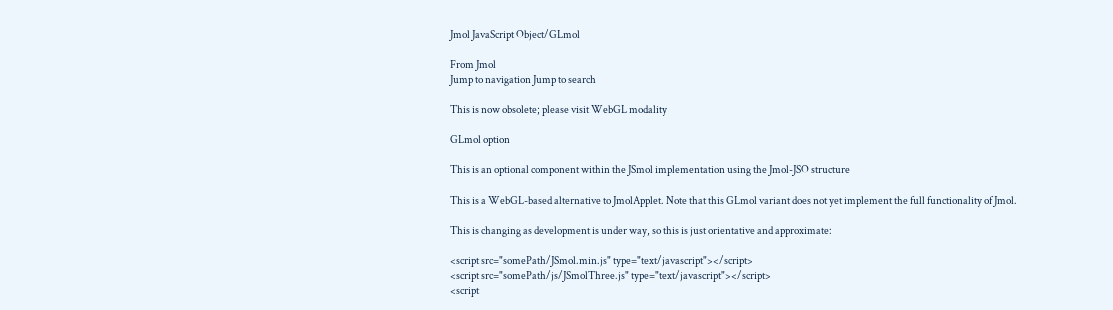Jmol JavaScript Object/GLmol

From Jmol
Jump to navigation Jump to search

This is now obsolete; please visit WebGL modality

GLmol option

This is an optional component within the JSmol implementation using the Jmol-JSO structure

This is a WebGL-based alternative to JmolApplet. Note that this GLmol variant does not yet implement the full functionality of Jmol.

This is changing as development is under way, so this is just orientative and approximate:

<script src="somePath/JSmol.min.js" type="text/javascript"></script>
<script src="somePath/js/JSmolThree.js" type="text/javascript"></script>
<script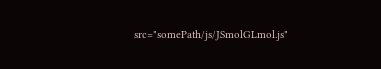src="somePath/js/JSmolGLmol.js"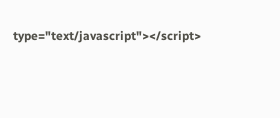type="text/javascript"></script>